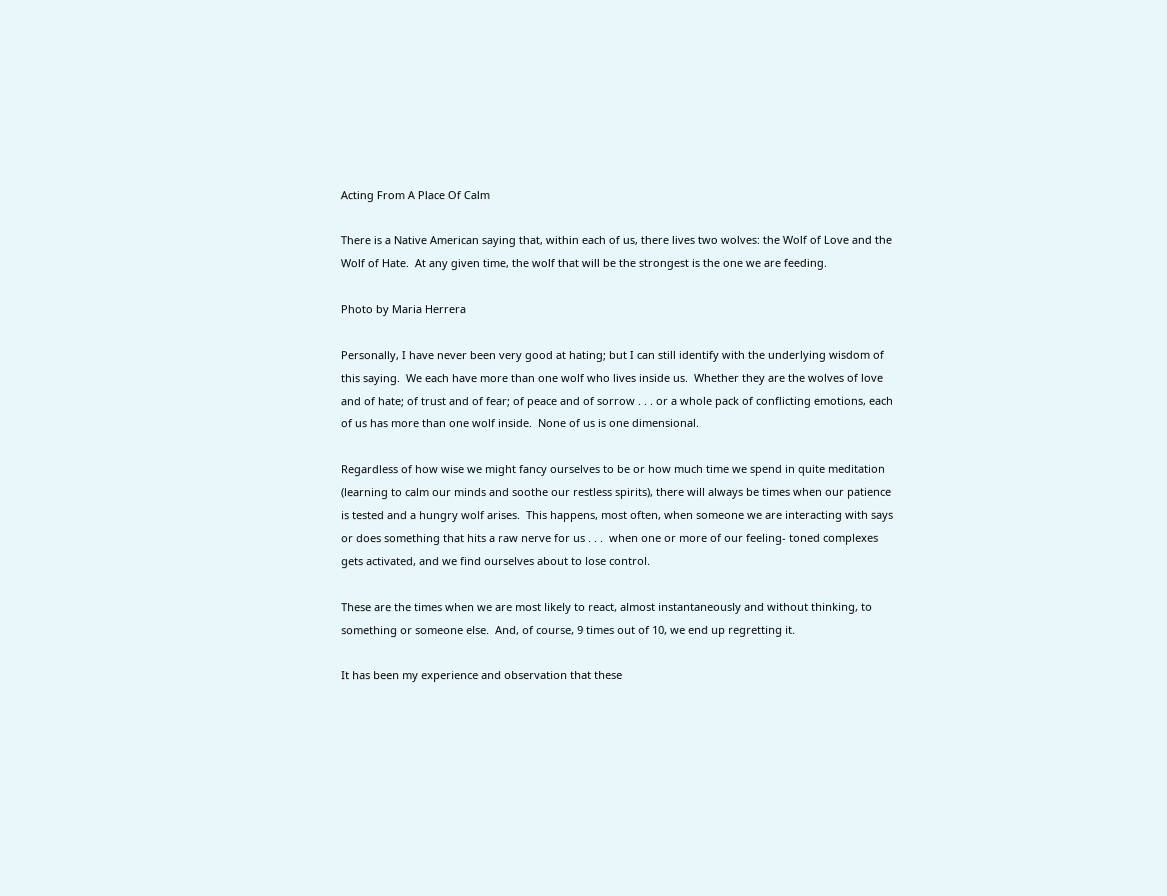Acting From A Place Of Calm

There is a Native American saying that, within each of us, there lives two wolves: the Wolf of Love and the Wolf of Hate.  At any given time, the wolf that will be the strongest is the one we are feeding.

Photo by Maria Herrera

Personally, I have never been very good at hating; but I can still identify with the underlying wisdom of this saying.  We each have more than one wolf who lives inside us.  Whether they are the wolves of love and of hate; of trust and of fear; of peace and of sorrow . . . or a whole pack of conflicting emotions, each of us has more than one wolf inside.  None of us is one dimensional.

Regardless of how wise we might fancy ourselves to be or how much time we spend in quite meditation (learning to calm our minds and soothe our restless spirits), there will always be times when our patience is tested and a hungry wolf arises.  This happens, most often, when someone we are interacting with says or does something that hits a raw nerve for us . . .  when one or more of our feeling- toned complexes gets activated, and we find ourselves about to lose control.

These are the times when we are most likely to react, almost instantaneously and without thinking, to something or someone else.  And, of course, 9 times out of 10, we end up regretting it.

It has been my experience and observation that these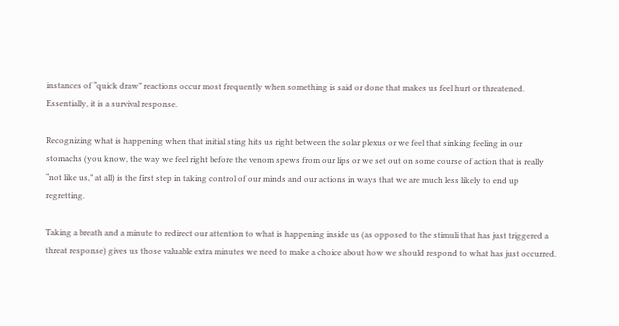instances of “quick draw” reactions occur most frequently when something is said or done that makes us feel hurt or threatened.  Essentially, it is a survival response.

Recognizing what is happening when that initial sting hits us right between the solar plexus or we feel that sinking feeling in our stomachs (you know, the way we feel right before the venom spews from our lips or we set out on some course of action that is really “not like us,” at all) is the first step in taking control of our minds and our actions in ways that we are much less likely to end up regretting.

Taking a breath and a minute to redirect our attention to what is happening inside us (as opposed to the stimuli that has just triggered a threat response) gives us those valuable extra minutes we need to make a choice about how we should respond to what has just occurred.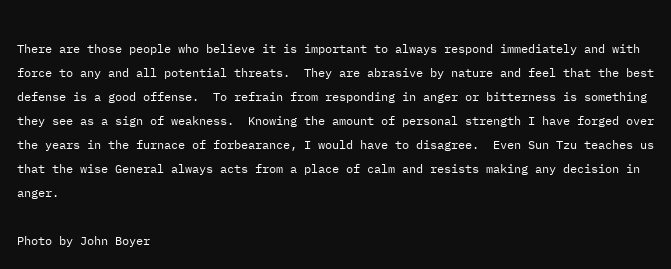There are those people who believe it is important to always respond immediately and with force to any and all potential threats.  They are abrasive by nature and feel that the best defense is a good offense.  To refrain from responding in anger or bitterness is something they see as a sign of weakness.  Knowing the amount of personal strength I have forged over the years in the furnace of forbearance, I would have to disagree.  Even Sun Tzu teaches us that the wise General always acts from a place of calm and resists making any decision in anger.

Photo by John Boyer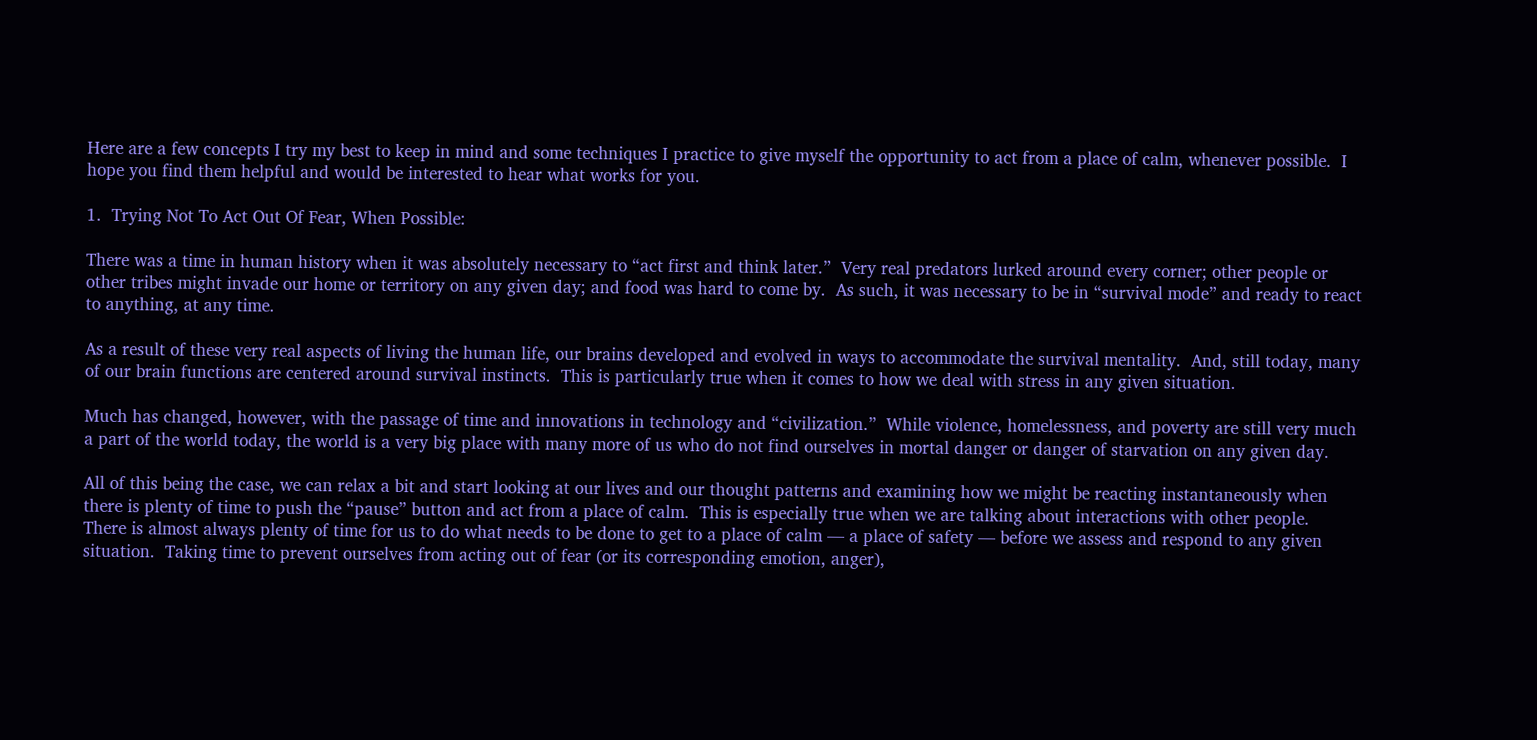Here are a few concepts I try my best to keep in mind and some techniques I practice to give myself the opportunity to act from a place of calm, whenever possible.  I hope you find them helpful and would be interested to hear what works for you.

1.  Trying Not To Act Out Of Fear, When Possible:

There was a time in human history when it was absolutely necessary to “act first and think later.”  Very real predators lurked around every corner; other people or other tribes might invade our home or territory on any given day; and food was hard to come by.  As such, it was necessary to be in “survival mode” and ready to react to anything, at any time.

As a result of these very real aspects of living the human life, our brains developed and evolved in ways to accommodate the survival mentality.  And, still today, many of our brain functions are centered around survival instincts.  This is particularly true when it comes to how we deal with stress in any given situation.

Much has changed, however, with the passage of time and innovations in technology and “civilization.”  While violence, homelessness, and poverty are still very much a part of the world today, the world is a very big place with many more of us who do not find ourselves in mortal danger or danger of starvation on any given day.

All of this being the case, we can relax a bit and start looking at our lives and our thought patterns and examining how we might be reacting instantaneously when there is plenty of time to push the “pause” button and act from a place of calm.  This is especially true when we are talking about interactions with other people.  There is almost always plenty of time for us to do what needs to be done to get to a place of calm — a place of safety — before we assess and respond to any given situation.  Taking time to prevent ourselves from acting out of fear (or its corresponding emotion, anger),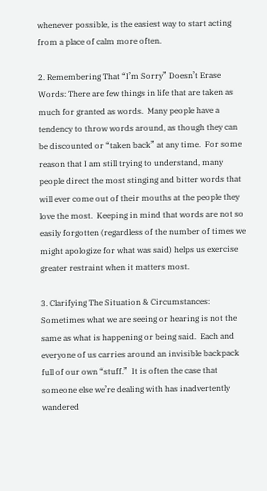whenever possible, is the easiest way to start acting from a place of calm more often.

2. Remembering That “I’m Sorry” Doesn’t Erase Words: There are few things in life that are taken as much for granted as words.  Many people have a tendency to throw words around, as though they can be discounted or “taken back” at any time.  For some reason that I am still trying to understand, many people direct the most stinging and bitter words that will ever come out of their mouths at the people they love the most.  Keeping in mind that words are not so easily forgotten (regardless of the number of times we might apologize for what was said) helps us exercise greater restraint when it matters most.

3. Clarifying The Situation & Circumstances: Sometimes what we are seeing or hearing is not the same as what is happening or being said.  Each and everyone of us carries around an invisible backpack full of our own “stuff.”  It is often the case that someone else we’re dealing with has inadvertently wandered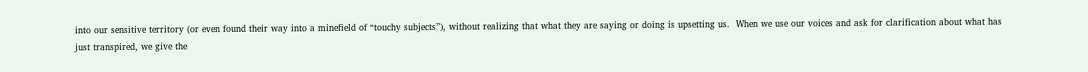into our sensitive territory (or even found their way into a minefield of “touchy subjects”), without realizing that what they are saying or doing is upsetting us.  When we use our voices and ask for clarification about what has just transpired, we give the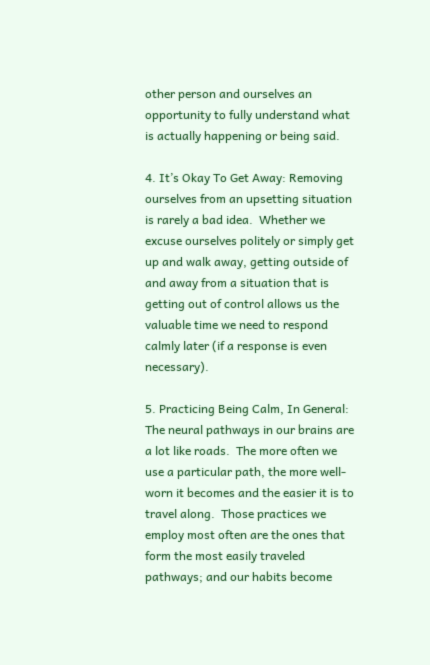other person and ourselves an opportunity to fully understand what is actually happening or being said.

4. It’s Okay To Get Away: Removing ourselves from an upsetting situation is rarely a bad idea.  Whether we excuse ourselves politely or simply get up and walk away, getting outside of and away from a situation that is getting out of control allows us the valuable time we need to respond calmly later (if a response is even necessary).

5. Practicing Being Calm, In General: The neural pathways in our brains are a lot like roads.  The more often we use a particular path, the more well-worn it becomes and the easier it is to travel along.  Those practices we employ most often are the ones that form the most easily traveled pathways; and our habits become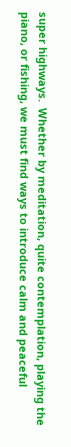super highways.  Whether by meditation, quite contemplation, playing the piano, or fishing, we must find ways to introduce calm and peaceful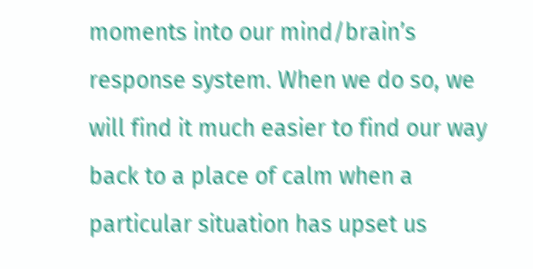moments into our mind/brain’s response system. When we do so, we will find it much easier to find our way back to a place of calm when a particular situation has upset us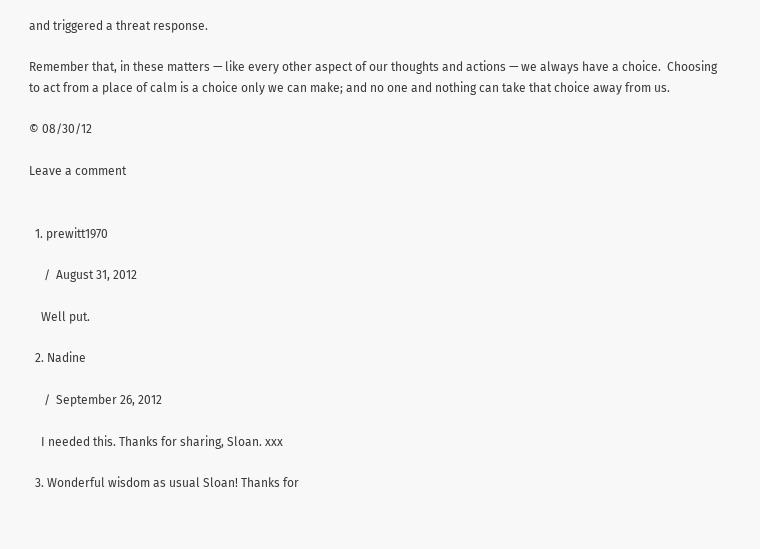and triggered a threat response.

Remember that, in these matters — like every other aspect of our thoughts and actions — we always have a choice.  Choosing to act from a place of calm is a choice only we can make; and no one and nothing can take that choice away from us.

© 08/30/12

Leave a comment


  1. prewitt1970

     /  August 31, 2012

    Well put.

  2. Nadine

     /  September 26, 2012

    I needed this. Thanks for sharing, Sloan. xxx

  3. Wonderful wisdom as usual Sloan! Thanks for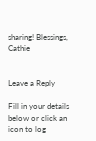sharing! Blessings, Cathie


Leave a Reply

Fill in your details below or click an icon to log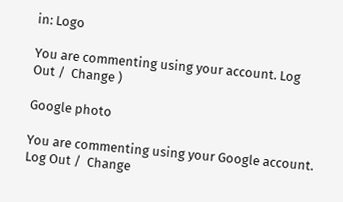in: Logo

You are commenting using your account. Log Out /  Change )

Google photo

You are commenting using your Google account. Log Out /  Change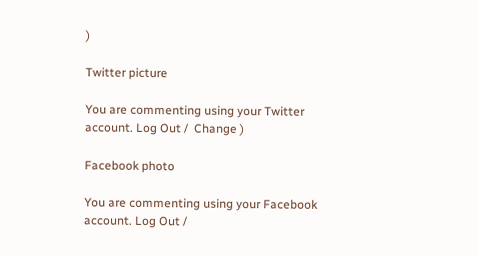)

Twitter picture

You are commenting using your Twitter account. Log Out /  Change )

Facebook photo

You are commenting using your Facebook account. Log Out /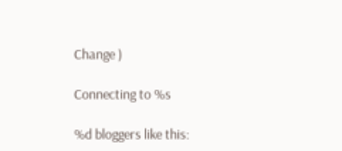Change )

Connecting to %s

%d bloggers like this: